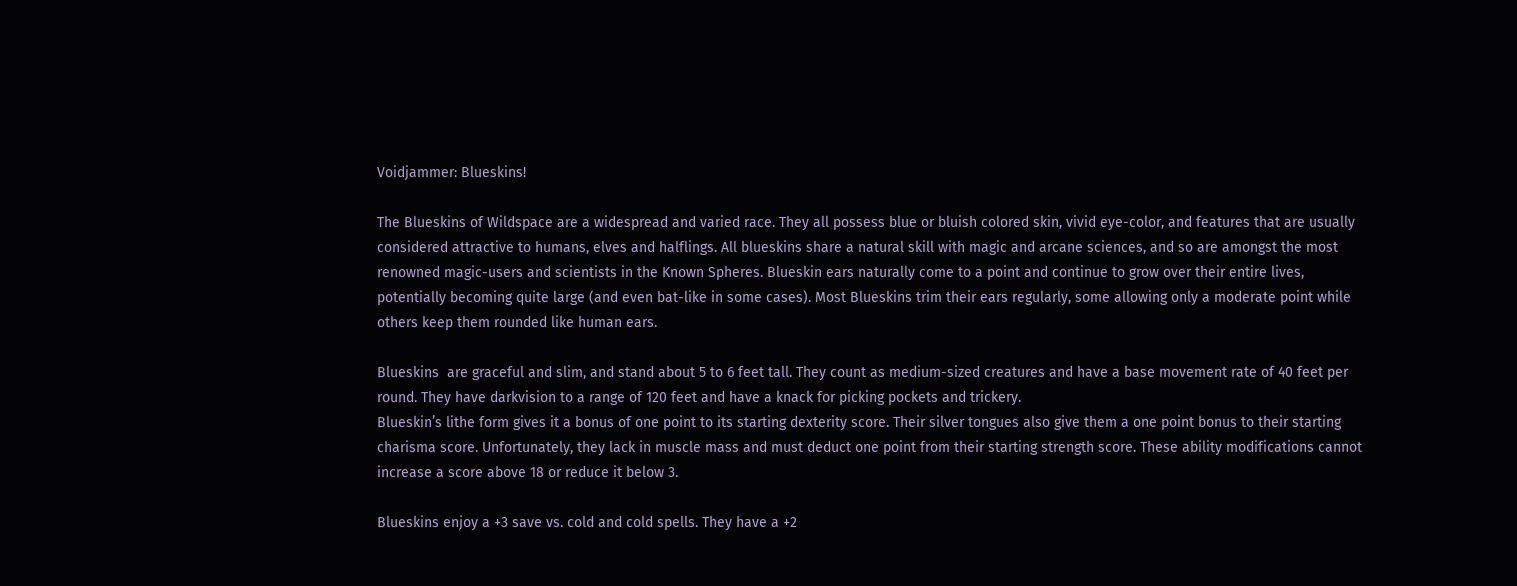Voidjammer: Blueskins!

The Blueskins of Wildspace are a widespread and varied race. They all possess blue or bluish colored skin, vivid eye-color, and features that are usually considered attractive to humans, elves and halflings. All blueskins share a natural skill with magic and arcane sciences, and so are amongst the most renowned magic-users and scientists in the Known Spheres. Blueskin ears naturally come to a point and continue to grow over their entire lives, potentially becoming quite large (and even bat-like in some cases). Most Blueskins trim their ears regularly, some allowing only a moderate point while others keep them rounded like human ears.

Blueskins  are graceful and slim, and stand about 5 to 6 feet tall. They count as medium-sized creatures and have a base movement rate of 40 feet per round. They have darkvision to a range of 120 feet and have a knack for picking pockets and trickery.
Blueskin’s lithe form gives it a bonus of one point to its starting dexterity score. Their silver tongues also give them a one point bonus to their starting charisma score. Unfortunately, they lack in muscle mass and must deduct one point from their starting strength score. These ability modifications cannot increase a score above 18 or reduce it below 3.

Blueskins enjoy a +3 save vs. cold and cold spells. They have a +2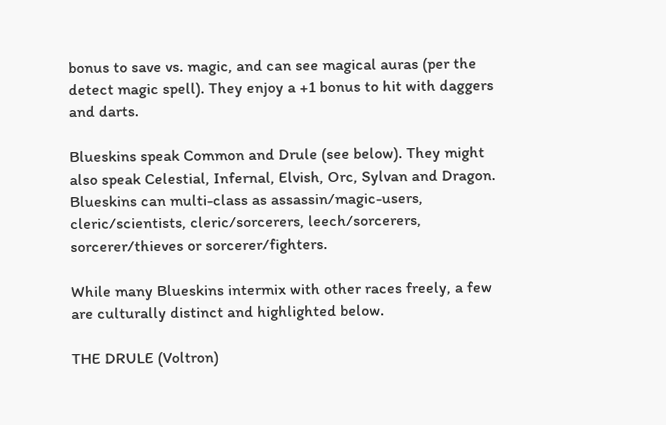bonus to save vs. magic, and can see magical auras (per the detect magic spell). They enjoy a +1 bonus to hit with daggers and darts.

Blueskins speak Common and Drule (see below). They might also speak Celestial, Infernal, Elvish, Orc, Sylvan and Dragon.
Blueskins can multi-class as assassin/magic-users, cleric/scientists, cleric/sorcerers, leech/sorcerers, sorcerer/thieves or sorcerer/fighters.

While many Blueskins intermix with other races freely, a few are culturally distinct and highlighted below.

THE DRULE (Voltron)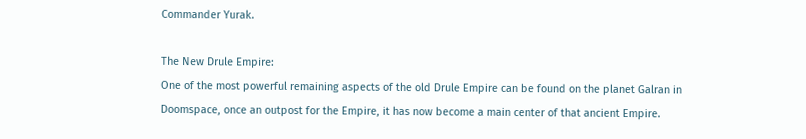Commander Yurak.

The New Drule Empire:
One of the most powerful remaining aspects of the old Drule Empire can be found on the planet Galran in Doomspace, once an outpost for the Empire, it has now become a main center of that ancient Empire.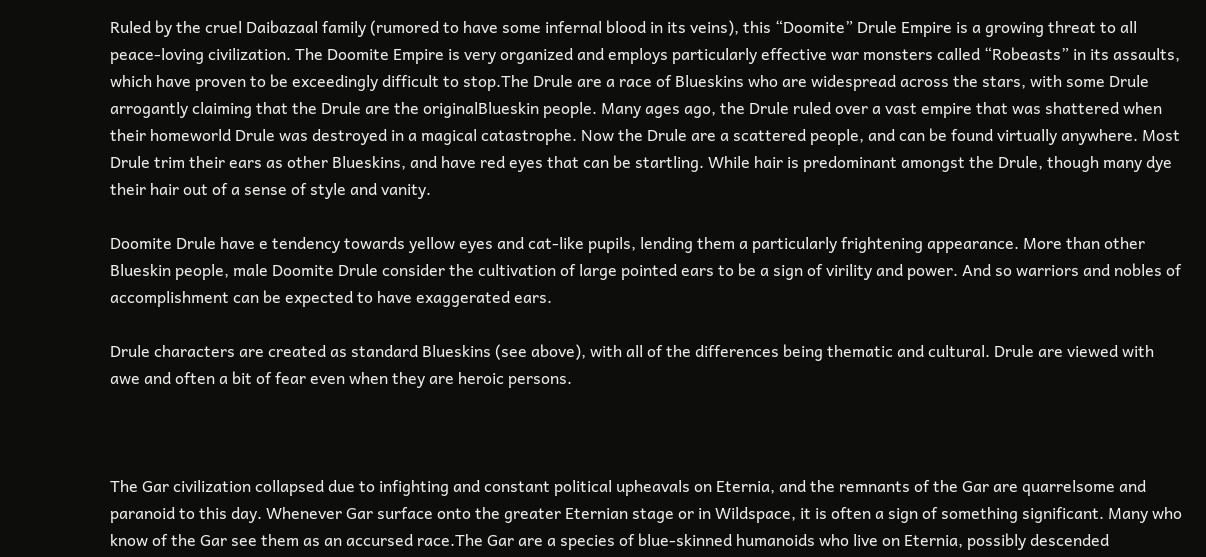Ruled by the cruel Daibazaal family (rumored to have some infernal blood in its veins), this “Doomite” Drule Empire is a growing threat to all peace-loving civilization. The Doomite Empire is very organized and employs particularly effective war monsters called “Robeasts” in its assaults, which have proven to be exceedingly difficult to stop.The Drule are a race of Blueskins who are widespread across the stars, with some Drule arrogantly claiming that the Drule are the originalBlueskin people. Many ages ago, the Drule ruled over a vast empire that was shattered when their homeworld Drule was destroyed in a magical catastrophe. Now the Drule are a scattered people, and can be found virtually anywhere. Most Drule trim their ears as other Blueskins, and have red eyes that can be startling. While hair is predominant amongst the Drule, though many dye their hair out of a sense of style and vanity.

Doomite Drule have e tendency towards yellow eyes and cat-like pupils, lending them a particularly frightening appearance. More than other Blueskin people, male Doomite Drule consider the cultivation of large pointed ears to be a sign of virility and power. And so warriors and nobles of accomplishment can be expected to have exaggerated ears.

Drule characters are created as standard Blueskins (see above), with all of the differences being thematic and cultural. Drule are viewed with awe and often a bit of fear even when they are heroic persons.



The Gar civilization collapsed due to infighting and constant political upheavals on Eternia, and the remnants of the Gar are quarrelsome and paranoid to this day. Whenever Gar surface onto the greater Eternian stage or in Wildspace, it is often a sign of something significant. Many who know of the Gar see them as an accursed race.The Gar are a species of blue-skinned humanoids who live on Eternia, possibly descended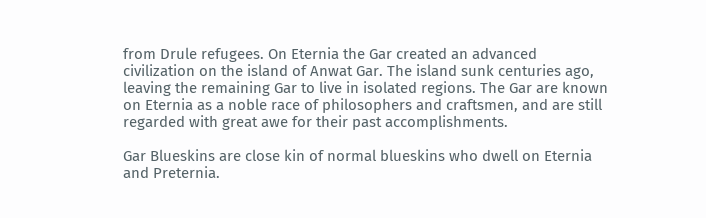from Drule refugees. On Eternia the Gar created an advanced civilization on the island of Anwat Gar. The island sunk centuries ago, leaving the remaining Gar to live in isolated regions. The Gar are known on Eternia as a noble race of philosophers and craftsmen, and are still regarded with great awe for their past accomplishments.

Gar Blueskins are close kin of normal blueskins who dwell on Eternia and Preternia.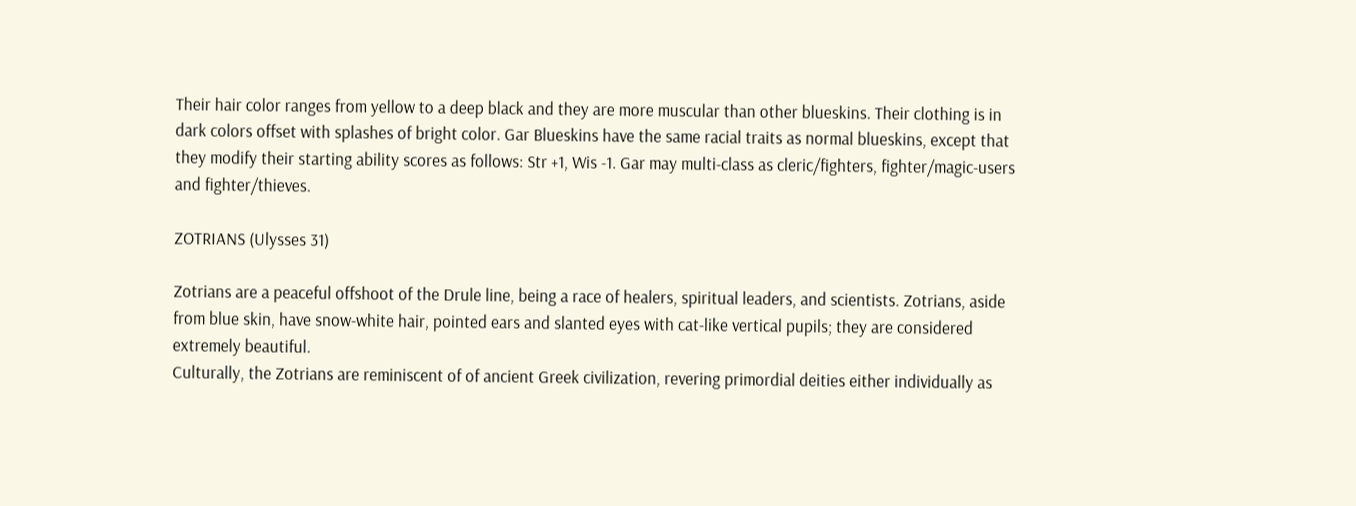Their hair color ranges from yellow to a deep black and they are more muscular than other blueskins. Their clothing is in dark colors offset with splashes of bright color. Gar Blueskins have the same racial traits as normal blueskins, except that they modify their starting ability scores as follows: Str +1, Wis -1. Gar may multi-class as cleric/fighters, fighter/magic-users and fighter/thieves.

ZOTRIANS (Ulysses 31)

Zotrians are a peaceful offshoot of the Drule line, being a race of healers, spiritual leaders, and scientists. Zotrians, aside from blue skin, have snow-white hair, pointed ears and slanted eyes with cat-like vertical pupils; they are considered extremely beautiful.
Culturally, the Zotrians are reminiscent of of ancient Greek civilization, revering primordial deities either individually as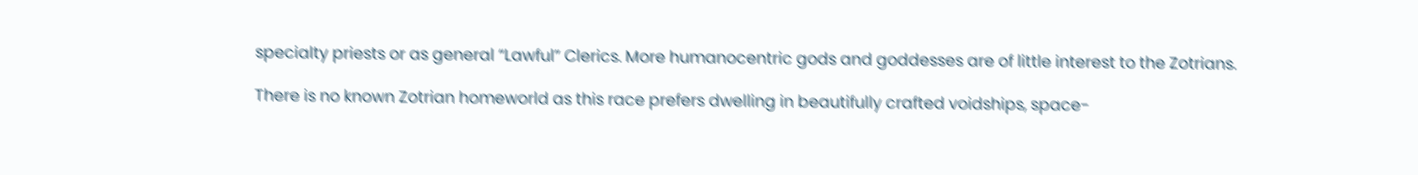specialty priests or as general “Lawful” Clerics. More humanocentric gods and goddesses are of little interest to the Zotrians.

There is no known Zotrian homeworld as this race prefers dwelling in beautifully crafted voidships, space-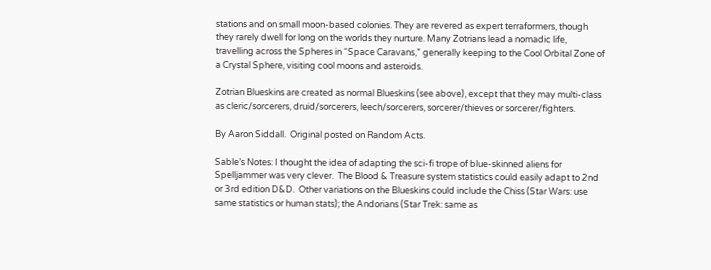stations and on small moon-based colonies. They are revered as expert terraformers, though they rarely dwell for long on the worlds they nurture. Many Zotrians lead a nomadic life, travelling across the Spheres in “Space Caravans,” generally keeping to the Cool Orbital Zone of a Crystal Sphere, visiting cool moons and asteroids.

Zotrian Blueskins are created as normal Blueskins (see above), except that they may multi-class as cleric/sorcerers, druid/sorcerers, leech/sorcerers, sorcerer/thieves or sorcerer/fighters.

By Aaron Siddall.  Original posted on Random Acts.

Sable’s Notes: I thought the idea of adapting the sci-fi trope of blue-skinned aliens for Spelljammer was very clever.  The Blood & Treasure system statistics could easily adapt to 2nd or 3rd edition D&D.  Other variations on the Blueskins could include the Chiss (Star Wars: use same statistics or human stats); the Andorians (Star Trek: same as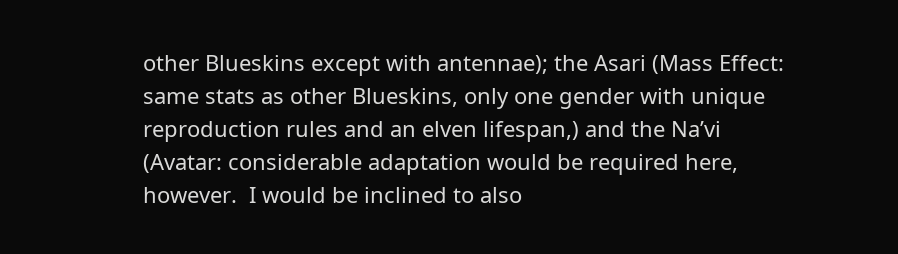other Blueskins except with antennae); the Asari (Mass Effect: same stats as other Blueskins, only one gender with unique reproduction rules and an elven lifespan,) and the Na’vi (Avatar: considerable adaptation would be required here, however.  I would be inclined to also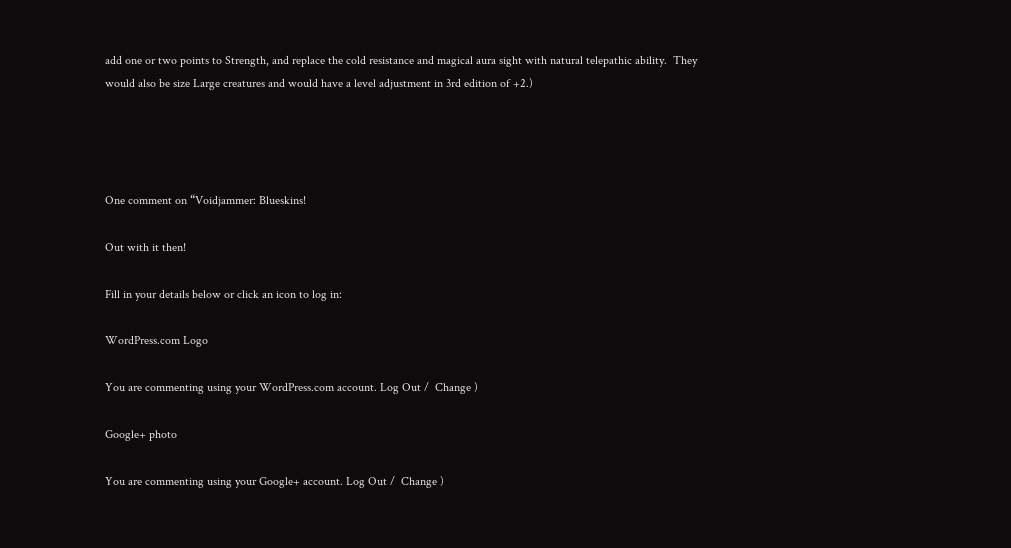add one or two points to Strength, and replace the cold resistance and magical aura sight with natural telepathic ability.  They would also be size Large creatures and would have a level adjustment in 3rd edition of +2.)




One comment on “Voidjammer: Blueskins!

Out with it then!

Fill in your details below or click an icon to log in:

WordPress.com Logo

You are commenting using your WordPress.com account. Log Out /  Change )

Google+ photo

You are commenting using your Google+ account. Log Out /  Change )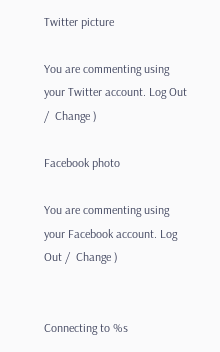Twitter picture

You are commenting using your Twitter account. Log Out /  Change )

Facebook photo

You are commenting using your Facebook account. Log Out /  Change )


Connecting to %s